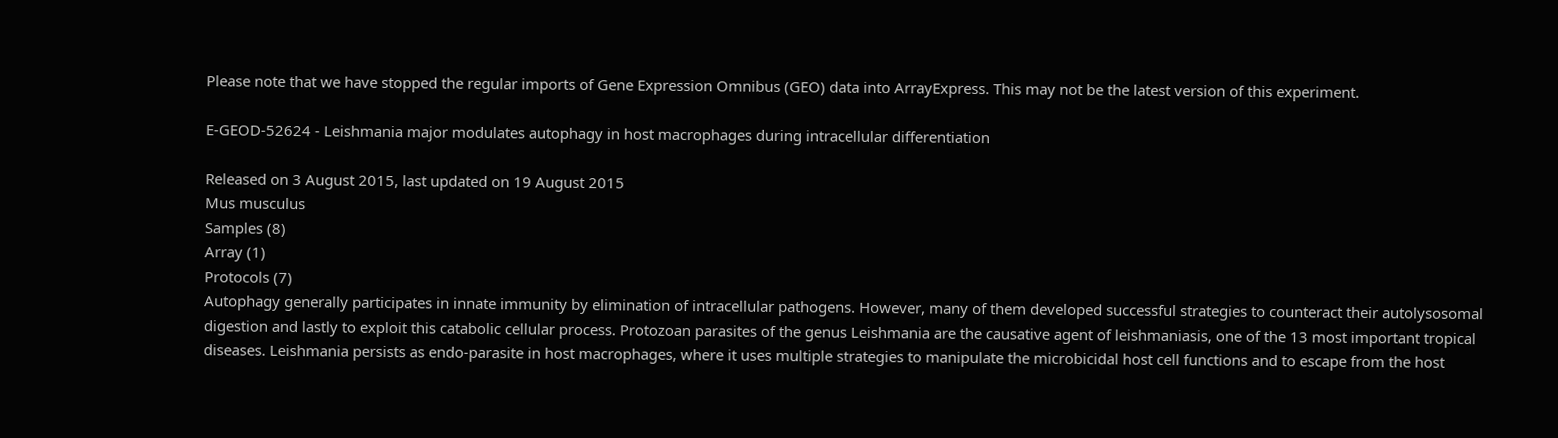Please note that we have stopped the regular imports of Gene Expression Omnibus (GEO) data into ArrayExpress. This may not be the latest version of this experiment.

E-GEOD-52624 - Leishmania major modulates autophagy in host macrophages during intracellular differentiation

Released on 3 August 2015, last updated on 19 August 2015
Mus musculus
Samples (8)
Array (1)
Protocols (7)
Autophagy generally participates in innate immunity by elimination of intracellular pathogens. However, many of them developed successful strategies to counteract their autolysosomal digestion and lastly to exploit this catabolic cellular process. Protozoan parasites of the genus Leishmania are the causative agent of leishmaniasis, one of the 13 most important tropical diseases. Leishmania persists as endo-parasite in host macrophages, where it uses multiple strategies to manipulate the microbicidal host cell functions and to escape from the host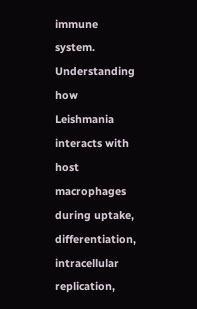immune system. Understanding how Leishmania interacts with host macrophages during uptake, differentiation, intracellular replication,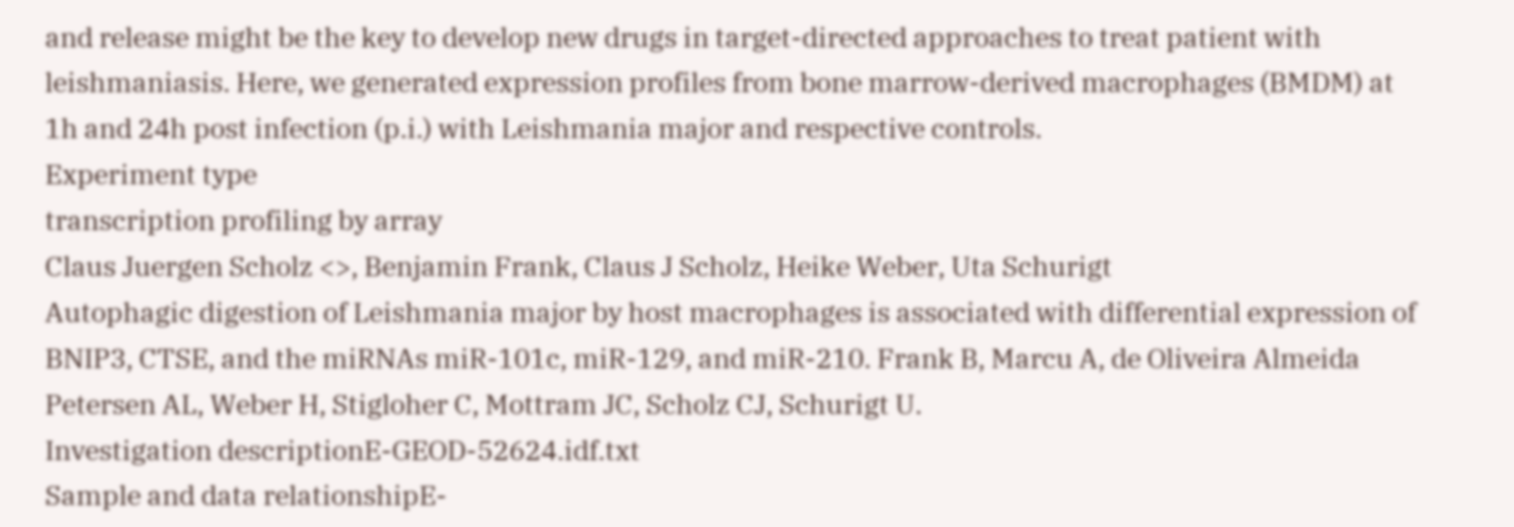and release might be the key to develop new drugs in target-directed approaches to treat patient with leishmaniasis. Here, we generated expression profiles from bone marrow-derived macrophages (BMDM) at 1h and 24h post infection (p.i.) with Leishmania major and respective controls.
Experiment type
transcription profiling by array
Claus Juergen Scholz <>, Benjamin Frank, Claus J Scholz, Heike Weber, Uta Schurigt
Autophagic digestion of Leishmania major by host macrophages is associated with differential expression of BNIP3, CTSE, and the miRNAs miR-101c, miR-129, and miR-210. Frank B, Marcu A, de Oliveira Almeida Petersen AL, Weber H, Stigloher C, Mottram JC, Scholz CJ, Schurigt U.
Investigation descriptionE-GEOD-52624.idf.txt
Sample and data relationshipE-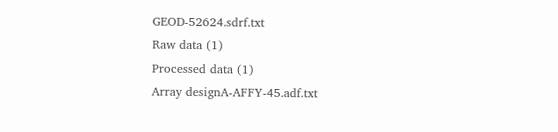GEOD-52624.sdrf.txt
Raw data (1)
Processed data (1)
Array designA-AFFY-45.adf.txt